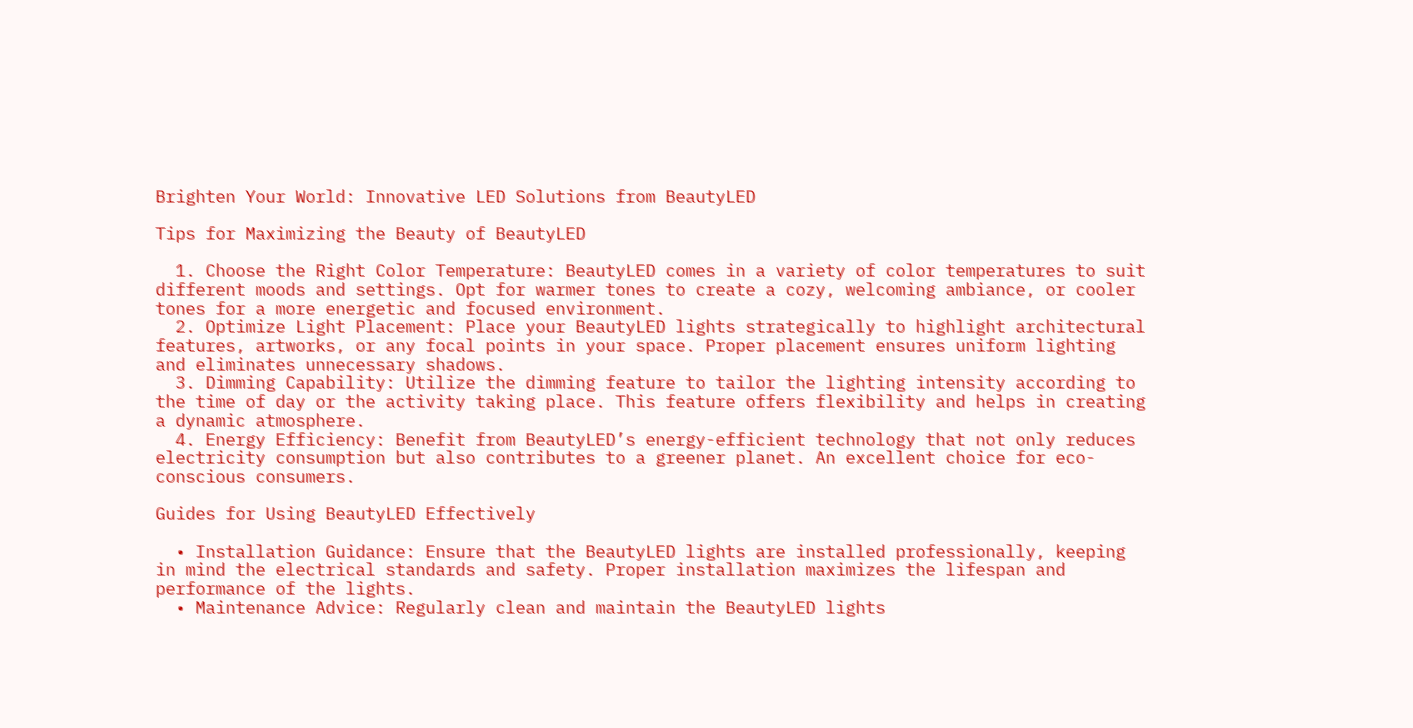Brighten Your World: Innovative LED Solutions from BeautyLED

Tips for Maximizing the Beauty of BeautyLED

  1. Choose the Right Color Temperature: BeautyLED comes in a variety of color temperatures to suit different moods and settings. Opt for warmer tones to create a cozy, welcoming ambiance, or cooler tones for a more energetic and focused environment.
  2. Optimize Light Placement: Place your BeautyLED lights strategically to highlight architectural features, artworks, or any focal points in your space. Proper placement ensures uniform lighting and eliminates unnecessary shadows.
  3. Dimming Capability: Utilize the dimming feature to tailor the lighting intensity according to the time of day or the activity taking place. This feature offers flexibility and helps in creating a dynamic atmosphere.
  4. Energy Efficiency: Benefit from BeautyLED’s energy-efficient technology that not only reduces electricity consumption but also contributes to a greener planet. An excellent choice for eco-conscious consumers.

Guides for Using BeautyLED Effectively

  • Installation Guidance: Ensure that the BeautyLED lights are installed professionally, keeping in mind the electrical standards and safety. Proper installation maximizes the lifespan and performance of the lights.
  • Maintenance Advice: Regularly clean and maintain the BeautyLED lights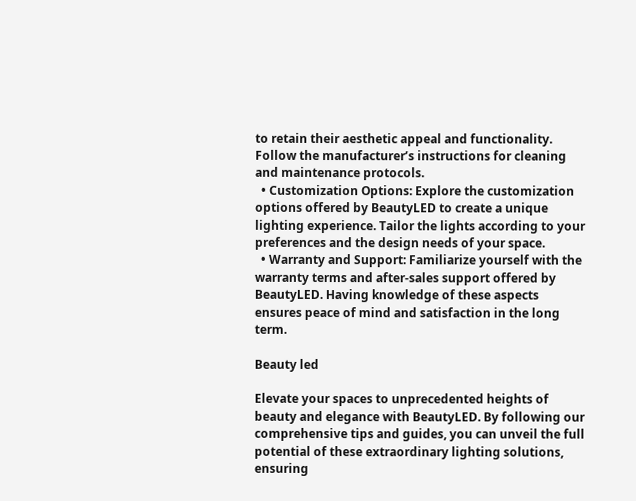to retain their aesthetic appeal and functionality. Follow the manufacturer’s instructions for cleaning and maintenance protocols.
  • Customization Options: Explore the customization options offered by BeautyLED to create a unique lighting experience. Tailor the lights according to your preferences and the design needs of your space.
  • Warranty and Support: Familiarize yourself with the warranty terms and after-sales support offered by BeautyLED. Having knowledge of these aspects ensures peace of mind and satisfaction in the long term.

Beauty led

Elevate your spaces to unprecedented heights of beauty and elegance with BeautyLED. By following our comprehensive tips and guides, you can unveil the full potential of these extraordinary lighting solutions, ensuring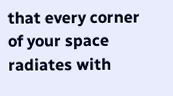that every corner of your space radiates with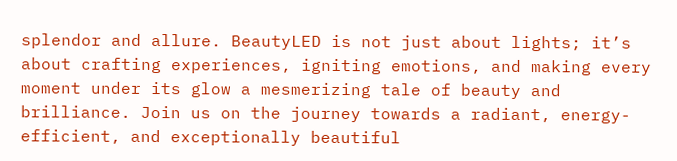splendor and allure. BeautyLED is not just about lights; it’s about crafting experiences, igniting emotions, and making every moment under its glow a mesmerizing tale of beauty and brilliance. Join us on the journey towards a radiant, energy-efficient, and exceptionally beautiful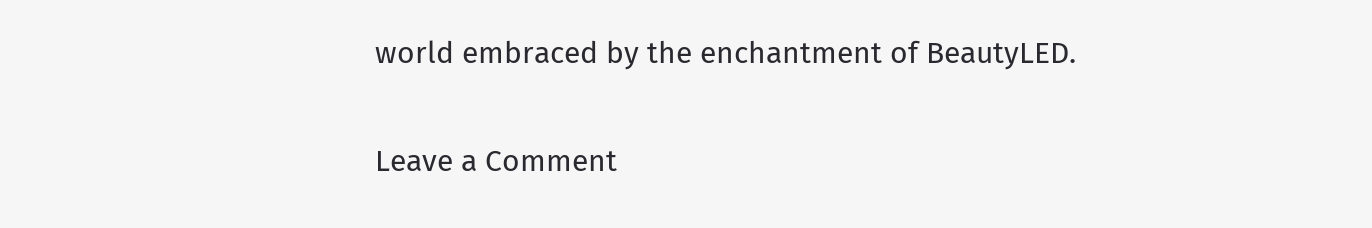world embraced by the enchantment of BeautyLED.

Leave a Comment